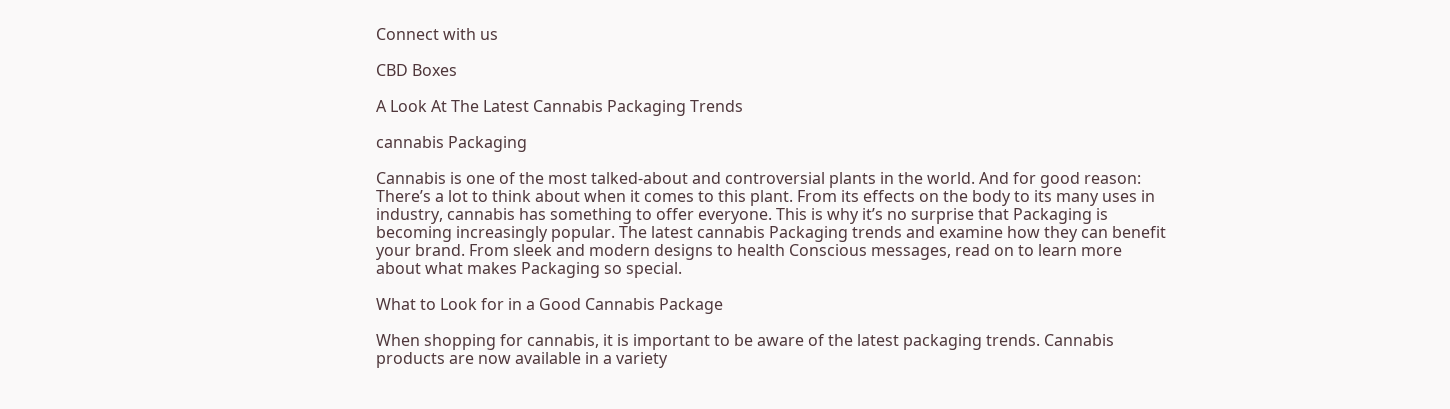Connect with us

CBD Boxes

A Look At The Latest Cannabis Packaging Trends

cannabis Packaging

Cannabis is one of the most talked-about and controversial plants in the world. And for good reason: There’s a lot to think about when it comes to this plant. From its effects on the body to its many uses in industry, cannabis has something to offer everyone. This is why it’s no surprise that Packaging is becoming increasingly popular. The latest cannabis Packaging trends and examine how they can benefit your brand. From sleek and modern designs to health Conscious messages, read on to learn more about what makes Packaging so special.

What to Look for in a Good Cannabis Package

When shopping for cannabis, it is important to be aware of the latest packaging trends. Cannabis products are now available in a variety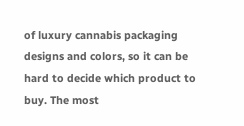of luxury cannabis packaging designs and colors, so it can be hard to decide which product to buy. The most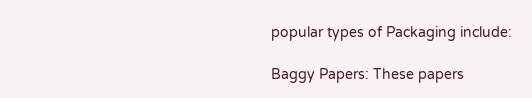popular types of Packaging include:

Baggy Papers: These papers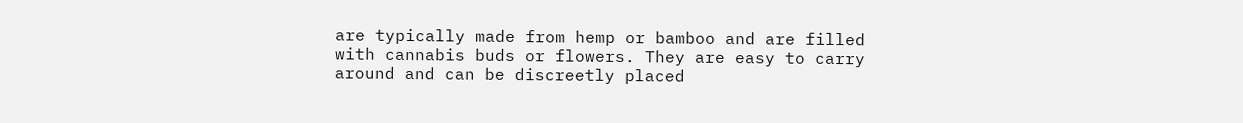are typically made from hemp or bamboo and are filled with cannabis buds or flowers. They are easy to carry around and can be discreetly placed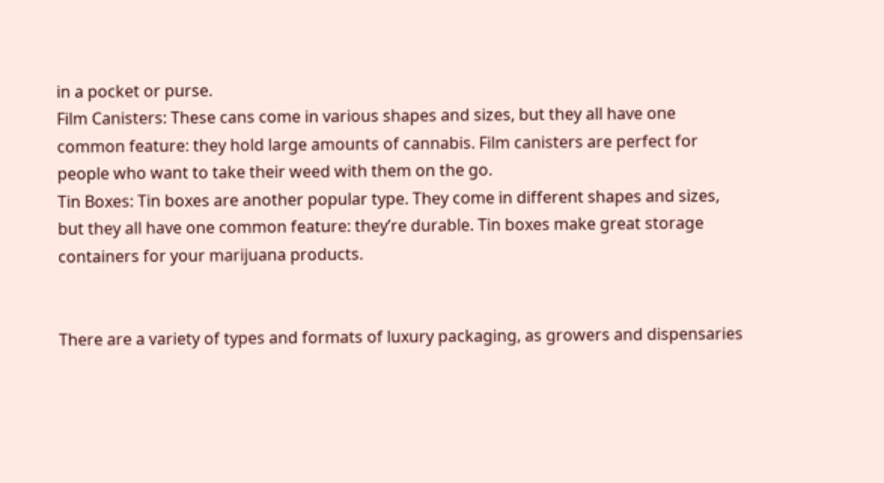in a pocket or purse.
Film Canisters: These cans come in various shapes and sizes, but they all have one common feature: they hold large amounts of cannabis. Film canisters are perfect for people who want to take their weed with them on the go.
Tin Boxes: Tin boxes are another popular type. They come in different shapes and sizes, but they all have one common feature: they’re durable. Tin boxes make great storage containers for your marijuana products.


There are a variety of types and formats of luxury packaging, as growers and dispensaries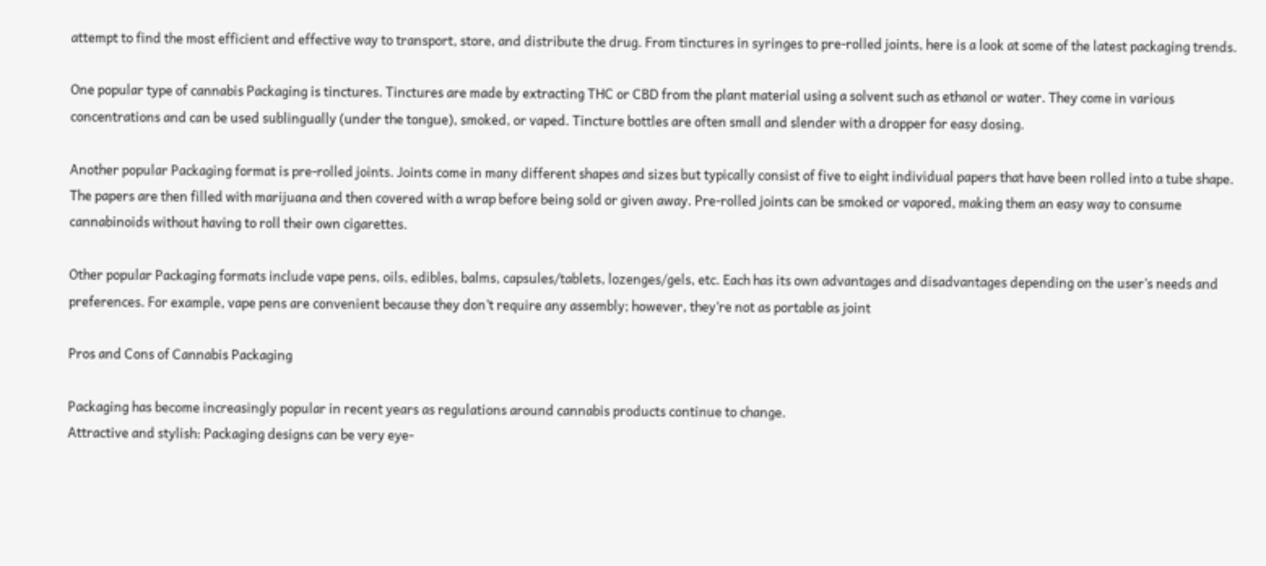attempt to find the most efficient and effective way to transport, store, and distribute the drug. From tinctures in syringes to pre-rolled joints, here is a look at some of the latest packaging trends.

One popular type of cannabis Packaging is tinctures. Tinctures are made by extracting THC or CBD from the plant material using a solvent such as ethanol or water. They come in various concentrations and can be used sublingually (under the tongue), smoked, or vaped. Tincture bottles are often small and slender with a dropper for easy dosing.

Another popular Packaging format is pre-rolled joints. Joints come in many different shapes and sizes but typically consist of five to eight individual papers that have been rolled into a tube shape. The papers are then filled with marijuana and then covered with a wrap before being sold or given away. Pre-rolled joints can be smoked or vapored, making them an easy way to consume cannabinoids without having to roll their own cigarettes.

Other popular Packaging formats include vape pens, oils, edibles, balms, capsules/tablets, lozenges/gels, etc. Each has its own advantages and disadvantages depending on the user’s needs and preferences. For example, vape pens are convenient because they don’t require any assembly; however, they’re not as portable as joint

Pros and Cons of Cannabis Packaging

Packaging has become increasingly popular in recent years as regulations around cannabis products continue to change.
Attractive and stylish: Packaging designs can be very eye-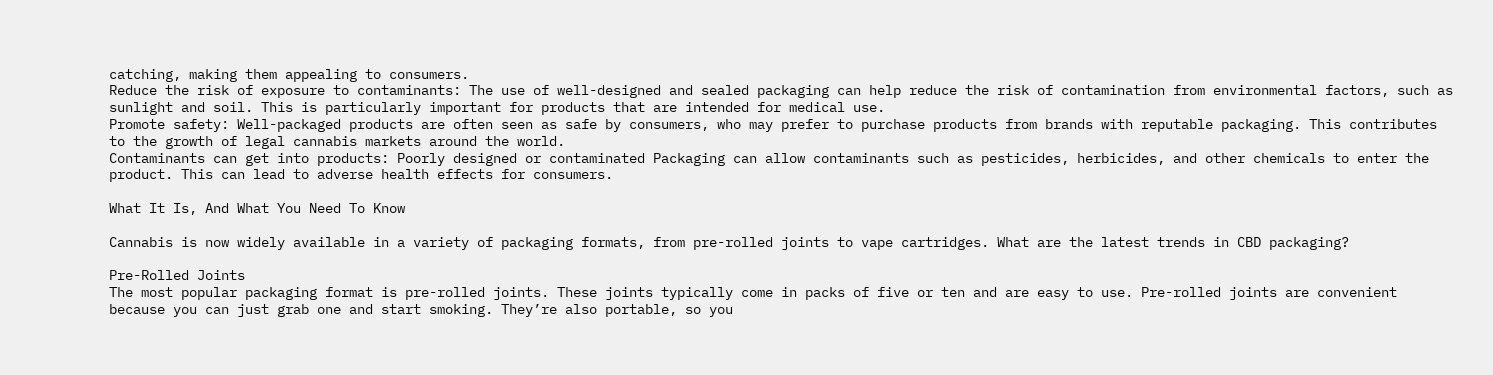catching, making them appealing to consumers.
Reduce the risk of exposure to contaminants: The use of well-designed and sealed packaging can help reduce the risk of contamination from environmental factors, such as sunlight and soil. This is particularly important for products that are intended for medical use.
Promote safety: Well-packaged products are often seen as safe by consumers, who may prefer to purchase products from brands with reputable packaging. This contributes to the growth of legal cannabis markets around the world.
Contaminants can get into products: Poorly designed or contaminated Packaging can allow contaminants such as pesticides, herbicides, and other chemicals to enter the product. This can lead to adverse health effects for consumers.

What It Is, And What You Need To Know

Cannabis is now widely available in a variety of packaging formats, from pre-rolled joints to vape cartridges. What are the latest trends in CBD packaging?

Pre-Rolled Joints
The most popular packaging format is pre-rolled joints. These joints typically come in packs of five or ten and are easy to use. Pre-rolled joints are convenient because you can just grab one and start smoking. They’re also portable, so you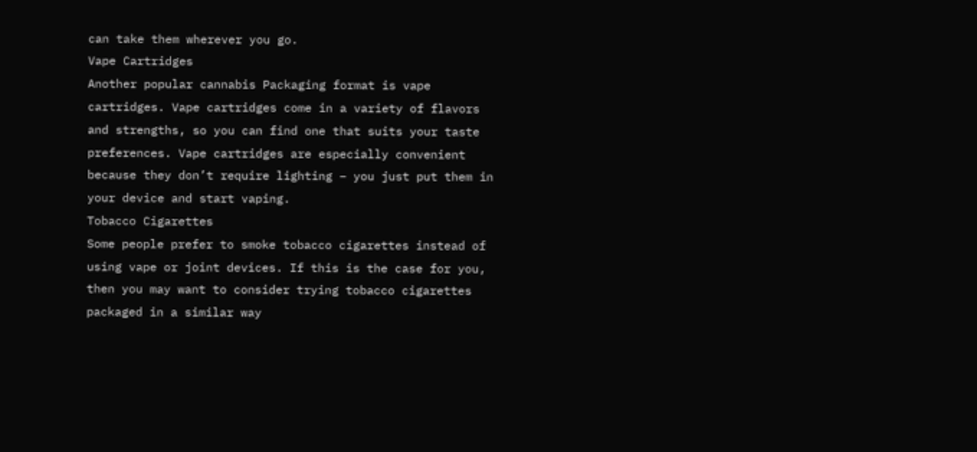can take them wherever you go.
Vape Cartridges
Another popular cannabis Packaging format is vape cartridges. Vape cartridges come in a variety of flavors and strengths, so you can find one that suits your taste preferences. Vape cartridges are especially convenient because they don’t require lighting – you just put them in your device and start vaping.
Tobacco Cigarettes
Some people prefer to smoke tobacco cigarettes instead of using vape or joint devices. If this is the case for you, then you may want to consider trying tobacco cigarettes packaged in a similar way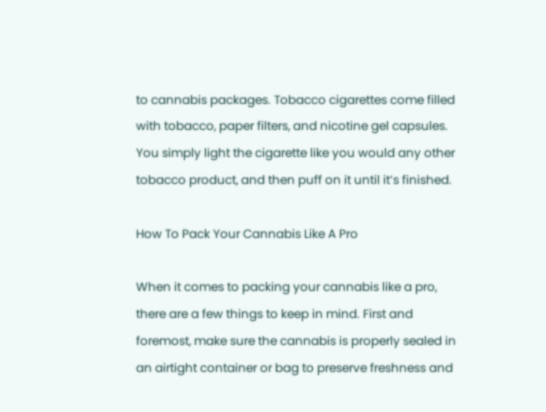to cannabis packages. Tobacco cigarettes come filled with tobacco, paper filters, and nicotine gel capsules. You simply light the cigarette like you would any other tobacco product, and then puff on it until it’s finished.

How To Pack Your Cannabis Like A Pro

When it comes to packing your cannabis like a pro, there are a few things to keep in mind. First and foremost, make sure the cannabis is properly sealed in an airtight container or bag to preserve freshness and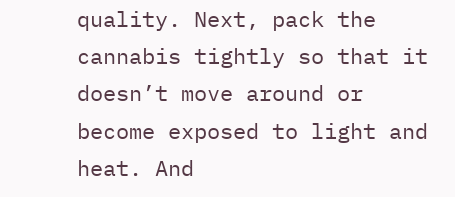quality. Next, pack the cannabis tightly so that it doesn’t move around or become exposed to light and heat. And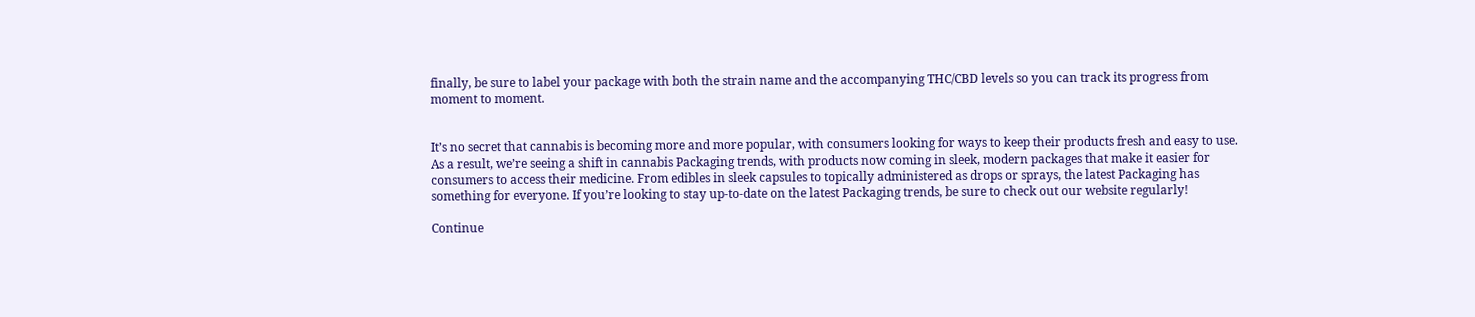finally, be sure to label your package with both the strain name and the accompanying THC/CBD levels so you can track its progress from moment to moment.


It’s no secret that cannabis is becoming more and more popular, with consumers looking for ways to keep their products fresh and easy to use. As a result, we’re seeing a shift in cannabis Packaging trends, with products now coming in sleek, modern packages that make it easier for consumers to access their medicine. From edibles in sleek capsules to topically administered as drops or sprays, the latest Packaging has something for everyone. If you’re looking to stay up-to-date on the latest Packaging trends, be sure to check out our website regularly!

Continue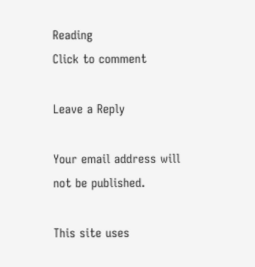Reading
Click to comment

Leave a Reply

Your email address will not be published.

This site uses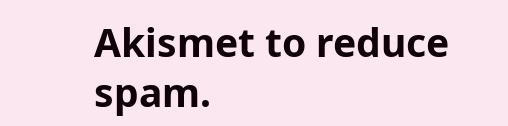Akismet to reduce spam.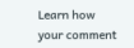Learn how your comment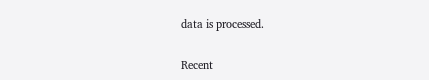data is processed.

Recent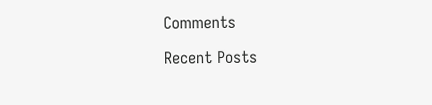Comments

Recent Posts